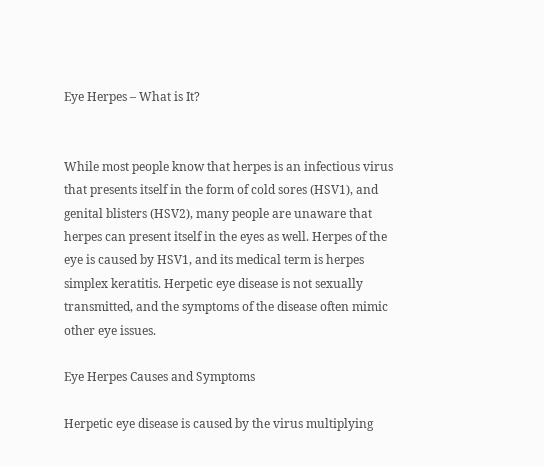Eye Herpes – What is It?


While most people know that herpes is an infectious virus that presents itself in the form of cold sores (HSV1), and genital blisters (HSV2), many people are unaware that herpes can present itself in the eyes as well. Herpes of the eye is caused by HSV1, and its medical term is herpes simplex keratitis. Herpetic eye disease is not sexually transmitted, and the symptoms of the disease often mimic other eye issues.

Eye Herpes Causes and Symptoms

Herpetic eye disease is caused by the virus multiplying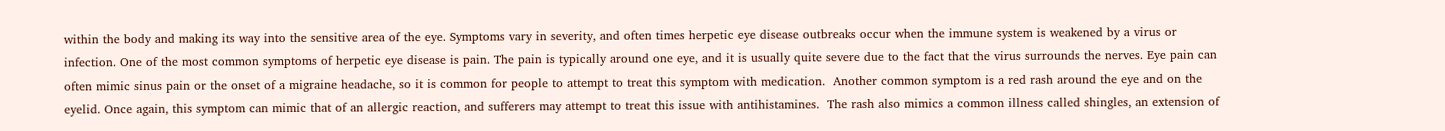within the body and making its way into the sensitive area of the eye. Symptoms vary in severity, and often times herpetic eye disease outbreaks occur when the immune system is weakened by a virus or infection. One of the most common symptoms of herpetic eye disease is pain. The pain is typically around one eye, and it is usually quite severe due to the fact that the virus surrounds the nerves. Eye pain can often mimic sinus pain or the onset of a migraine headache, so it is common for people to attempt to treat this symptom with medication.  Another common symptom is a red rash around the eye and on the eyelid. Once again, this symptom can mimic that of an allergic reaction, and sufferers may attempt to treat this issue with antihistamines.  The rash also mimics a common illness called shingles, an extension of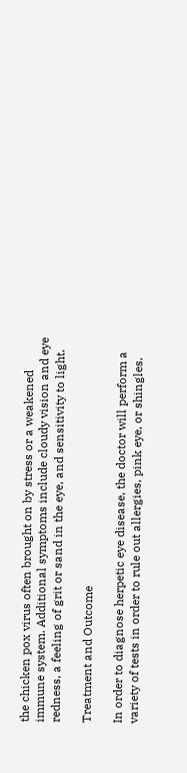the chicken pox virus often brought on by stress or a weakened immune system. Additional symptoms include cloudy vision and eye redness, a feeling of grit or sand in the eye, and sensitivity to light.

Treatment and Outcome

In order to diagnose herpetic eye disease, the doctor will perform a variety of tests in order to rule out allergies, pink eye, or shingles.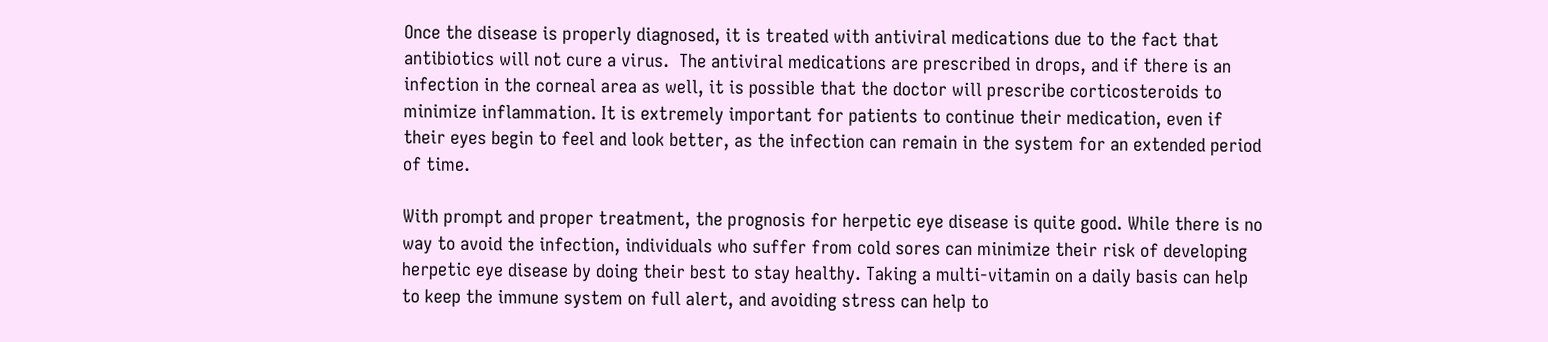Once the disease is properly diagnosed, it is treated with antiviral medications due to the fact that antibiotics will not cure a virus.  The antiviral medications are prescribed in drops, and if there is an infection in the corneal area as well, it is possible that the doctor will prescribe corticosteroids to minimize inflammation. It is extremely important for patients to continue their medication, even if their eyes begin to feel and look better, as the infection can remain in the system for an extended period of time.

With prompt and proper treatment, the prognosis for herpetic eye disease is quite good. While there is no way to avoid the infection, individuals who suffer from cold sores can minimize their risk of developing herpetic eye disease by doing their best to stay healthy. Taking a multi-vitamin on a daily basis can help to keep the immune system on full alert, and avoiding stress can help to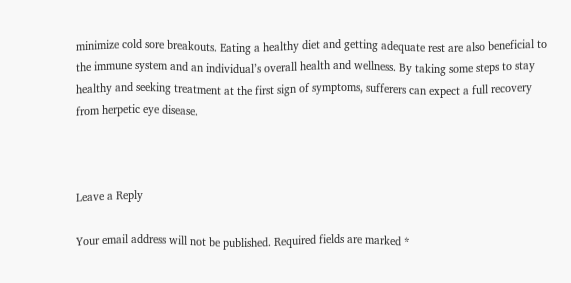minimize cold sore breakouts. Eating a healthy diet and getting adequate rest are also beneficial to the immune system and an individual’s overall health and wellness. By taking some steps to stay healthy and seeking treatment at the first sign of symptoms, sufferers can expect a full recovery from herpetic eye disease.



Leave a Reply

Your email address will not be published. Required fields are marked *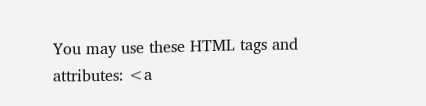You may use these HTML tags and attributes: <a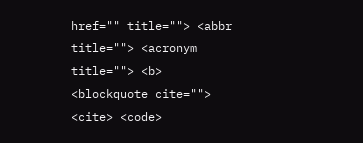href="" title=""> <abbr title=""> <acronym title=""> <b> <blockquote cite=""> <cite> <code>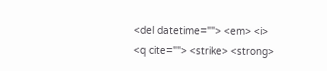<del datetime=""> <em> <i> <q cite=""> <strike> <strong>